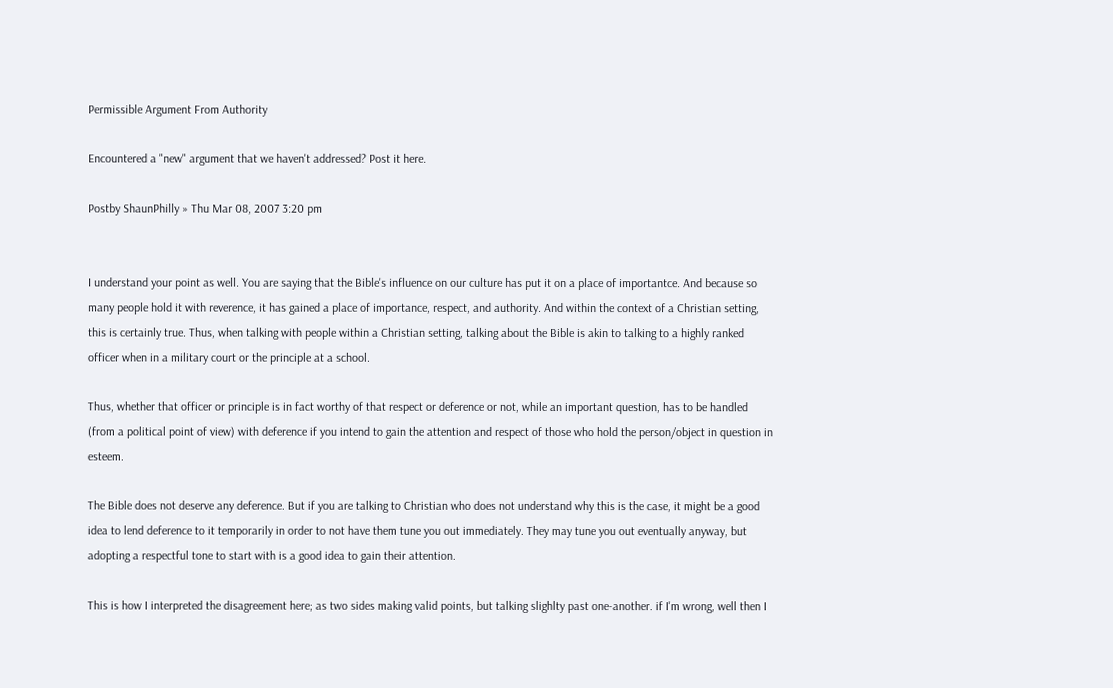Permissible Argument From Authority

Encountered a "new" argument that we haven't addressed? Post it here.

Postby ShaunPhilly » Thu Mar 08, 2007 3:20 pm


I understand your point as well. You are saying that the Bible's influence on our culture has put it on a place of importantce. And because so many people hold it with reverence, it has gained a place of importance, respect, and authority. And within the context of a Christian setting, this is certainly true. Thus, when talking with people within a Christian setting, talking about the Bible is akin to talking to a highly ranked officer when in a military court or the principle at a school.

Thus, whether that officer or principle is in fact worthy of that respect or deference or not, while an important question, has to be handled (from a political point of view) with deference if you intend to gain the attention and respect of those who hold the person/object in question in esteem.

The Bible does not deserve any deference. But if you are talking to Christian who does not understand why this is the case, it might be a good idea to lend deference to it temporarily in order to not have them tune you out immediately. They may tune you out eventually anyway, but adopting a respectful tone to start with is a good idea to gain their attention.

This is how I interpreted the disagreement here; as two sides making valid points, but talking slighlty past one-another. if I'm wrong, well then I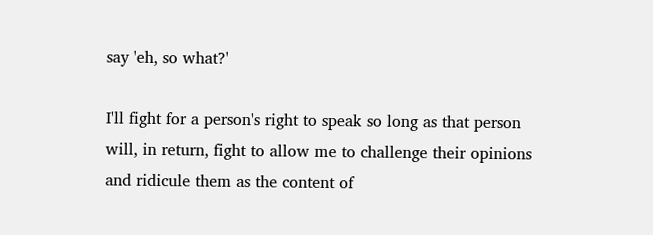say 'eh, so what?'

I'll fight for a person's right to speak so long as that person will, in return, fight to allow me to challenge their opinions and ridicule them as the content of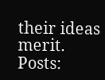their ideas merit.
Posts: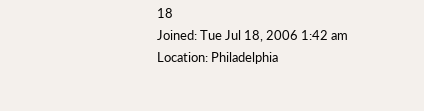18
Joined: Tue Jul 18, 2006 1:42 am
Location: Philadelphia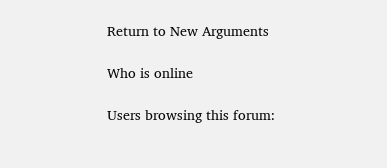Return to New Arguments

Who is online

Users browsing this forum: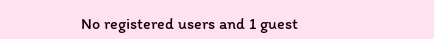No registered users and 1 guest